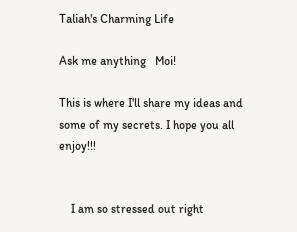Taliah's Charming Life

Ask me anything   Moi!

This is where I'll share my ideas and some of my secrets. I hope you all enjoy!!!


    I am so stressed out right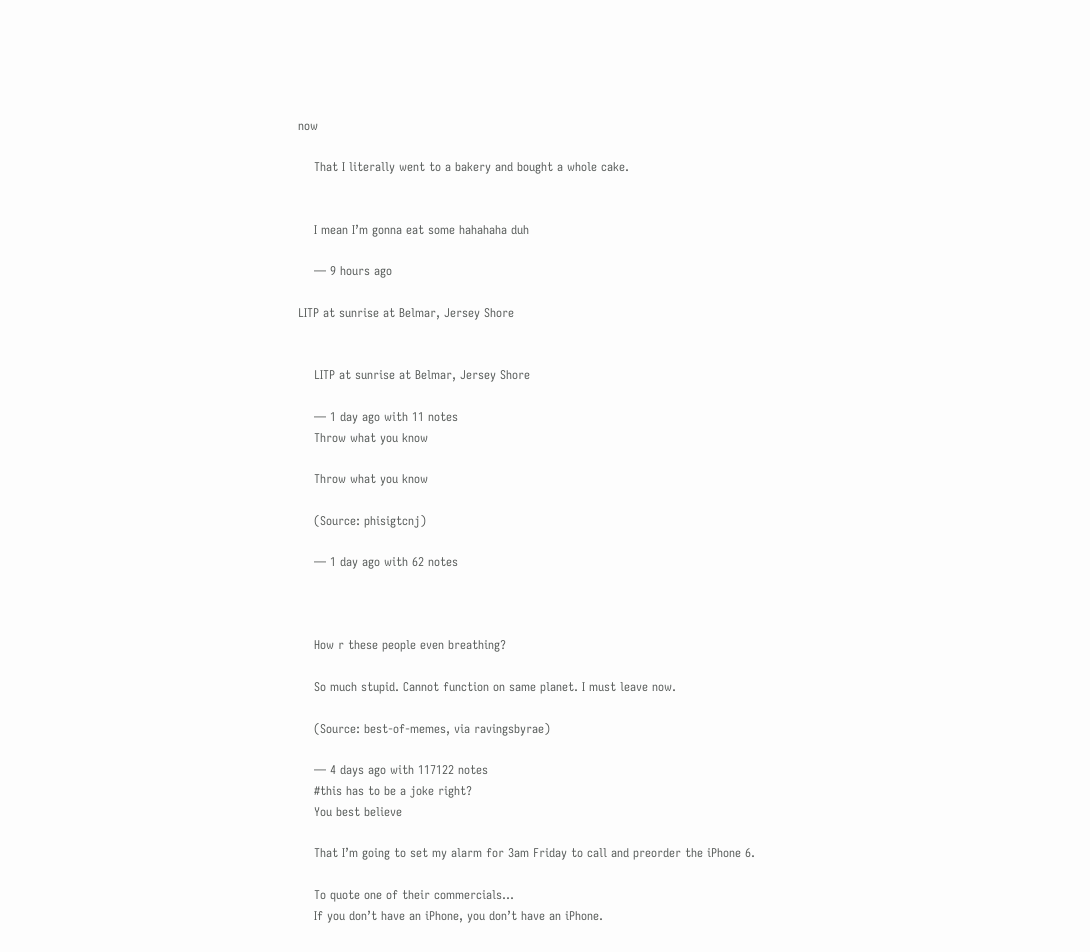now

    That I literally went to a bakery and bought a whole cake.


    I mean I’m gonna eat some hahahaha duh

    — 9 hours ago

LITP at sunrise at Belmar, Jersey Shore


    LITP at sunrise at Belmar, Jersey Shore

    — 1 day ago with 11 notes
    Throw what you know

    Throw what you know

    (Source: phisigtcnj)

    — 1 day ago with 62 notes



    How r these people even breathing?

    So much stupid. Cannot function on same planet. I must leave now.

    (Source: best-of-memes, via ravingsbyrae)

    — 4 days ago with 117122 notes
    #this has to be a joke right?
    You best believe

    That I’m going to set my alarm for 3am Friday to call and preorder the iPhone 6.

    To quote one of their commercials…
    If you don’t have an iPhone, you don’t have an iPhone.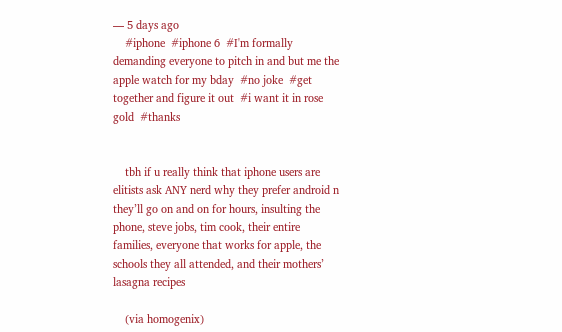— 5 days ago
    #iphone  #iphone 6  #I'm formally demanding everyone to pitch in and but me the apple watch for my bday  #no joke  #get together and figure it out  #i want it in rose gold  #thanks


    tbh if u really think that iphone users are elitists ask ANY nerd why they prefer android n they’ll go on and on for hours, insulting the phone, steve jobs, tim cook, their entire families, everyone that works for apple, the schools they all attended, and their mothers’ lasagna recipes

    (via homogenix)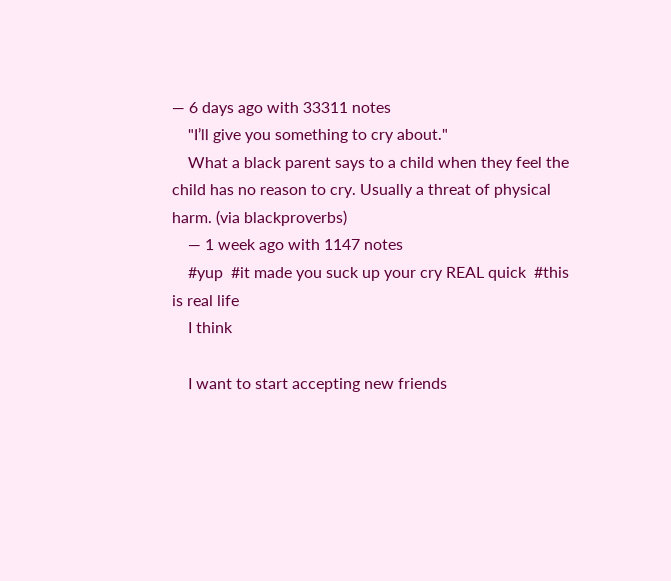— 6 days ago with 33311 notes
    "I’ll give you something to cry about."
    What a black parent says to a child when they feel the child has no reason to cry. Usually a threat of physical harm. (via blackproverbs)
    — 1 week ago with 1147 notes
    #yup  #it made you suck up your cry REAL quick  #this is real life
    I think

    I want to start accepting new friends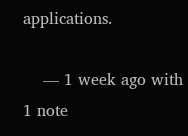applications.

    — 1 week ago with 1 note